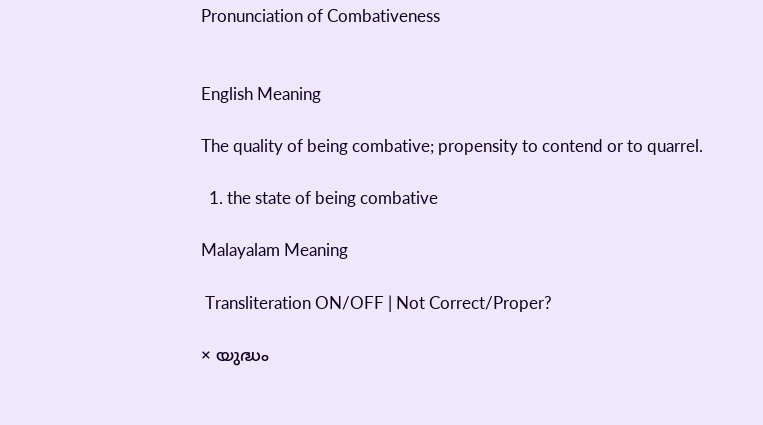Pronunciation of Combativeness


English Meaning

The quality of being combative; propensity to contend or to quarrel.

  1. the state of being combative

Malayalam Meaning

 Transliteration ON/OFF | Not Correct/Proper?

× യുദ്ധം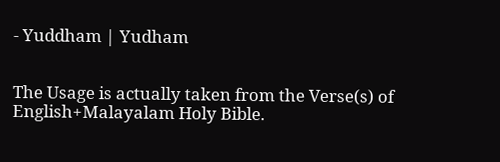- Yuddham | Yudham


The Usage is actually taken from the Verse(s) of English+Malayalam Holy Bible.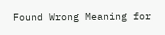Found Wrong Meaning for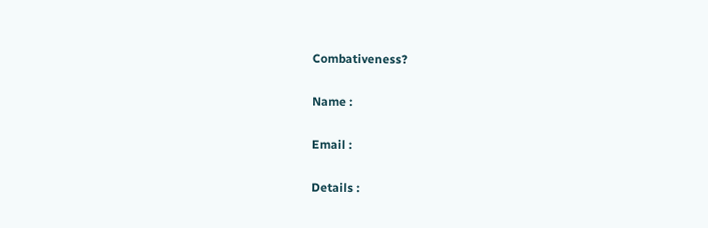Combativeness?

Name :

Email :

Details :